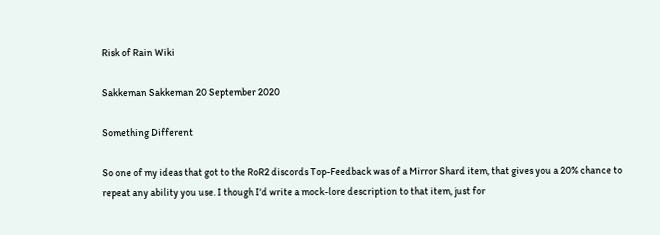Risk of Rain Wiki

Sakkeman Sakkeman 20 September 2020

Something Different

So one of my ideas that got to the RoR2 discords Top-Feedback was of a Mirror Shard item, that gives you a 20% chance to repeat any ability you use. I though I'd write a mock-lore description to that item, just for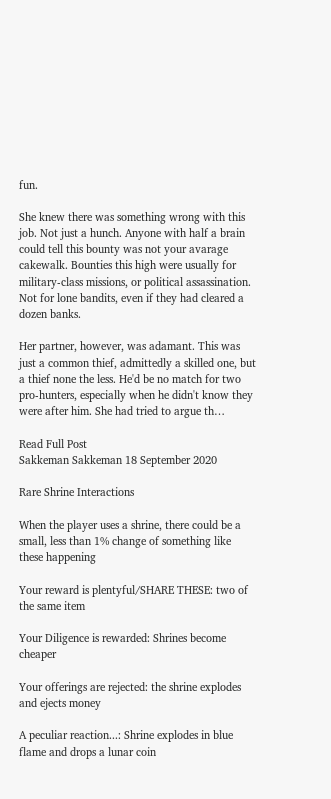fun.

She knew there was something wrong with this job. Not just a hunch. Anyone with half a brain could tell this bounty was not your avarage cakewalk. Bounties this high were usually for military-class missions, or political assassination. Not for lone bandits, even if they had cleared a dozen banks.

Her partner, however, was adamant. This was just a common thief, admittedly a skilled one, but a thief none the less. He'd be no match for two pro-hunters, especially when he didn't know they were after him. She had tried to argue th…

Read Full Post
Sakkeman Sakkeman 18 September 2020

Rare Shrine Interactions

When the player uses a shrine, there could be a small, less than 1% change of something like these happening

Your reward is plentyful/SHARE THESE: two of the same item

Your Diligence is rewarded: Shrines become cheaper

Your offerings are rejected: the shrine explodes and ejects money

A peculiar reaction...: Shrine explodes in blue flame and drops a lunar coin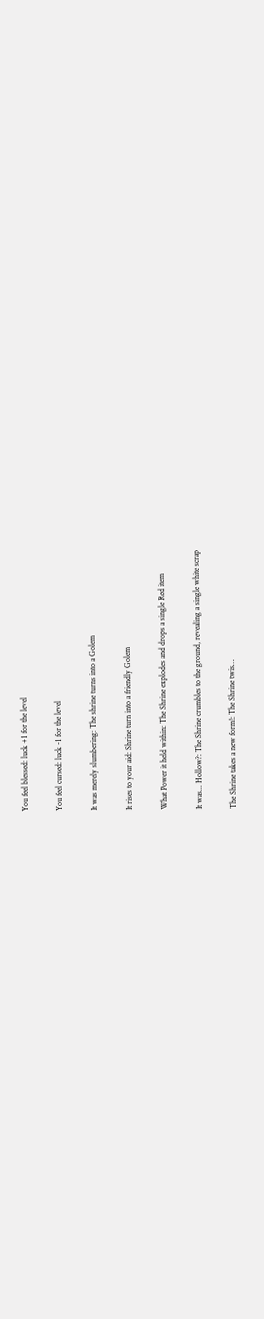You feel blessed: luck +1 for the level

You feel cursed: luck -1 for the level

It was merely slumbering: The shrine turns into a Golem

It rises to your aid: Shrine turn into a friendly Golem

What Power it held within: The Shrine explodes and drops a single Red item

It was... Hollow?: The Shrine crumbles to the ground, revealing a single white scrap

The Shrine takes a new form!: The Shrine twis…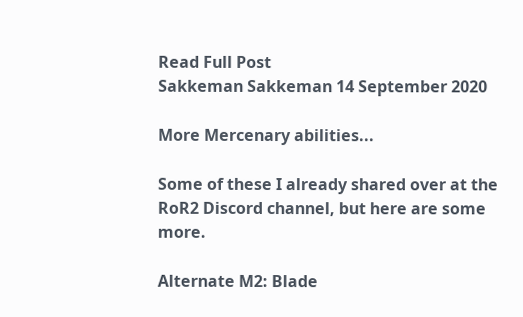Read Full Post
Sakkeman Sakkeman 14 September 2020

More Mercenary abilities...

Some of these I already shared over at the RoR2 Discord channel, but here are some more.

Alternate M2: Blade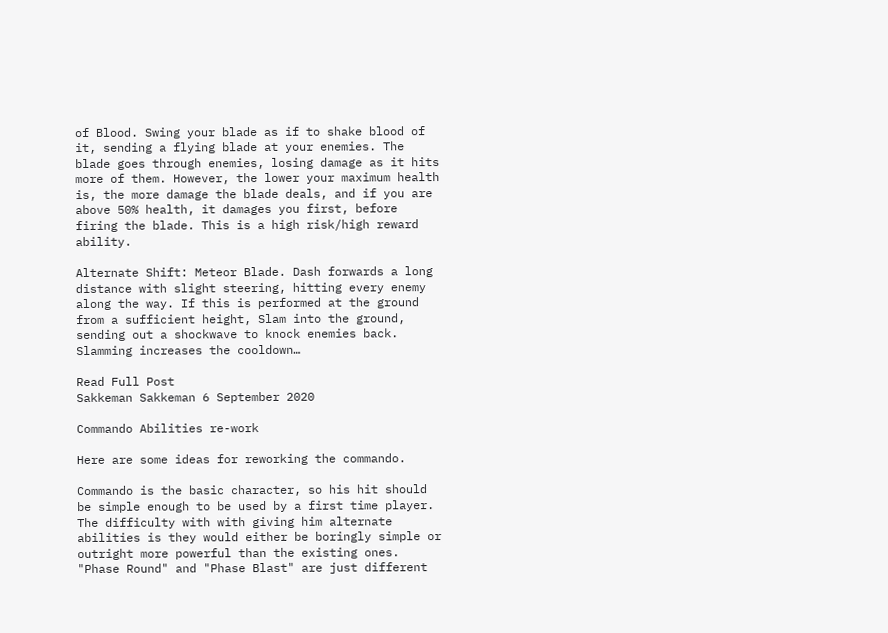of Blood. Swing your blade as if to shake blood of it, sending a flying blade at your enemies. The blade goes through enemies, losing damage as it hits more of them. However, the lower your maximum health is, the more damage the blade deals, and if you are above 50% health, it damages you first, before firing the blade. This is a high risk/high reward ability.

Alternate Shift: Meteor Blade. Dash forwards a long distance with slight steering, hitting every enemy along the way. If this is performed at the ground from a sufficient height, Slam into the ground, sending out a shockwave to knock enemies back. Slamming increases the cooldown…

Read Full Post
Sakkeman Sakkeman 6 September 2020

Commando Abilities re-work

Here are some ideas for reworking the commando.

Commando is the basic character, so his hit should be simple enough to be used by a first time player. The difficulty with with giving him alternate abilities is they would either be boringly simple or outright more powerful than the existing ones. "Phase Round" and "Phase Blast" are just different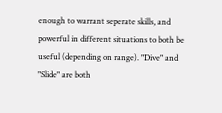enough to warrant seperate skills, and powerful in different situations to both be useful (depending on range). "Dive" and "Slide" are both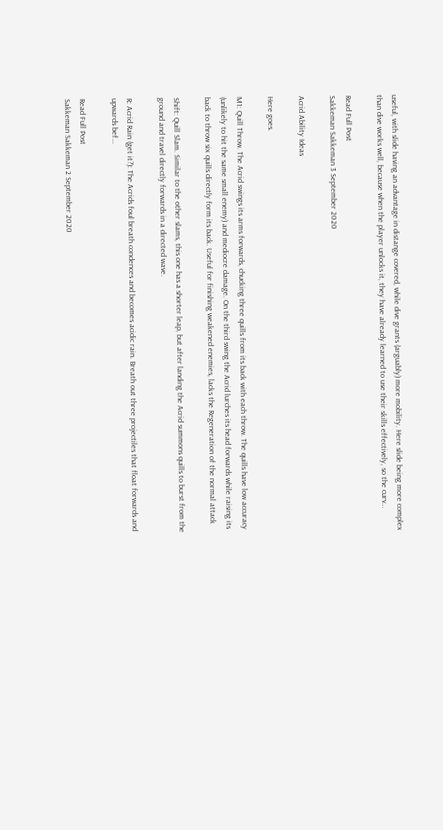useful, with slide having an advantage in distange covered, while dive grants (arguably) more mobility. Here slide being more complex than dive works well, because when the player unlocks it, they have already learned to use their skills effectively, so the curv…

Read Full Post
Sakkeman Sakkeman 3 September 2020

Acrid Ability Ideas

Here goes.

M1: Quill Throw. The Acrid swings its arms forwards, chucking three quills from its back with each throw. The quills have low accuracy (unlikely to hit the same small enemy) and mediocre damage. On the third swing the Acrid lurches its head forwards while raising its back to throw six quills directly form its back. Useful for finishing weakened enemies, lacks the Regeneration of the normal attack

Shift: Quill Slam. Similar to the other slams, this one has a shorter leap, but after landing the Acrid summons quills to burst from the ground and travel directly forwards in a directed wave.

R: Acrid Rain (get it?): The Acrids foul breath condences and becomes acidic rain. Breath out three projectiles that float forwards and upwards bef…

Read Full Post
Sakkeman Sakkeman 2 September 2020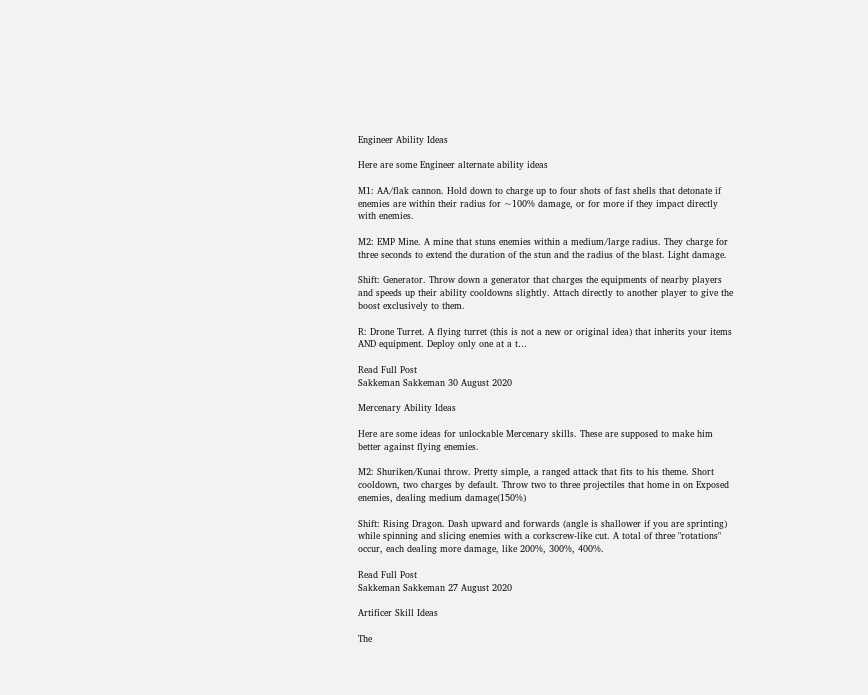Engineer Ability Ideas

Here are some Engineer alternate ability ideas

M1: AA/flak cannon. Hold down to charge up to four shots of fast shells that detonate if enemies are within their radius for ~100% damage, or for more if they impact directly with enemies.

M2: EMP Mine. A mine that stuns enemies within a medium/large radius. They charge for three seconds to extend the duration of the stun and the radius of the blast. Light damage.

Shift: Generator. Throw down a generator that charges the equipments of nearby players and speeds up their ability cooldowns slightly. Attach directly to another player to give the boost exclusively to them.

R: Drone Turret. A flying turret (this is not a new or original idea) that inherits your items AND equipment. Deploy only one at a t…

Read Full Post
Sakkeman Sakkeman 30 August 2020

Mercenary Ability Ideas

Here are some ideas for unlockable Mercenary skills. These are supposed to make him better against flying enemies.

M2: Shuriken/Kunai throw. Pretty simple, a ranged attack that fits to his theme. Short cooldown, two charges by default. Throw two to three projectiles that home in on Exposed enemies, dealing medium damage(150%)

Shift: Rising Dragon. Dash upward and forwards (angle is shallower if you are sprinting) while spinning and slicing enemies with a corkscrew-like cut. A total of three "rotations" occur, each dealing more damage, like 200%, 300%, 400%.

Read Full Post
Sakkeman Sakkeman 27 August 2020

Artificer Skill Ideas

The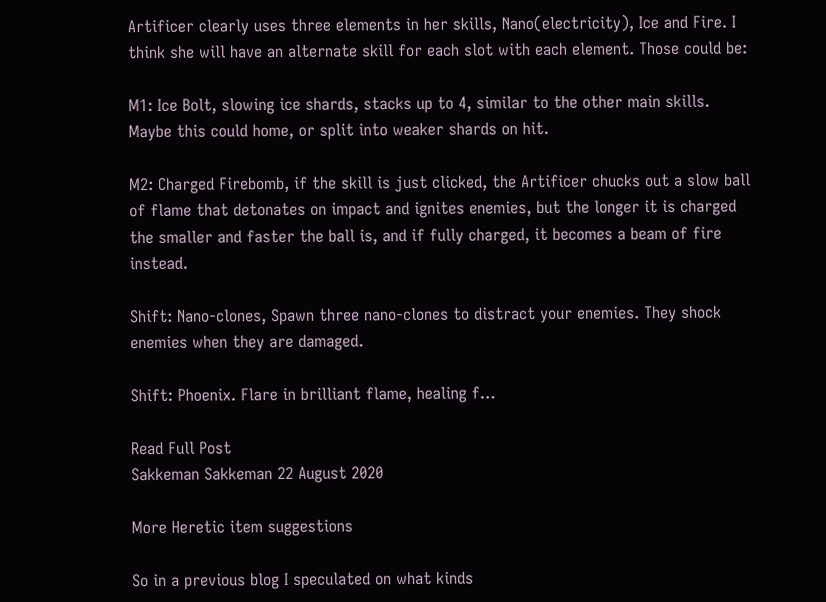Artificer clearly uses three elements in her skills, Nano(electricity), Ice and Fire. I think she will have an alternate skill for each slot with each element. Those could be:

M1: Ice Bolt, slowing ice shards, stacks up to 4, similar to the other main skills. Maybe this could home, or split into weaker shards on hit.

M2: Charged Firebomb, if the skill is just clicked, the Artificer chucks out a slow ball of flame that detonates on impact and ignites enemies, but the longer it is charged the smaller and faster the ball is, and if fully charged, it becomes a beam of fire instead.

Shift: Nano-clones, Spawn three nano-clones to distract your enemies. They shock enemies when they are damaged.

Shift: Phoenix. Flare in brilliant flame, healing f…

Read Full Post
Sakkeman Sakkeman 22 August 2020

More Heretic item suggestions

So in a previous blog I speculated on what kinds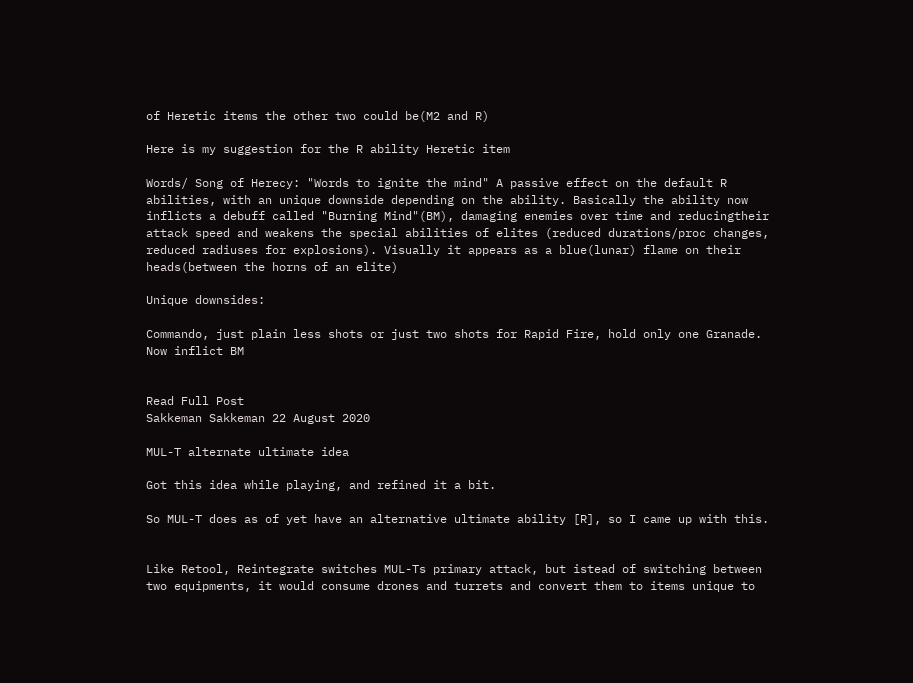of Heretic items the other two could be(M2 and R)

Here is my suggestion for the R ability Heretic item

Words/ Song of Herecy: "Words to ignite the mind" A passive effect on the default R abilities, with an unique downside depending on the ability. Basically the ability now inflicts a debuff called "Burning Mind"(BM), damaging enemies over time and reducingtheir attack speed and weakens the special abilities of elites (reduced durations/proc changes, reduced radiuses for explosions). Visually it appears as a blue(lunar) flame on their heads(between the horns of an elite)

Unique downsides:

Commando, just plain less shots or just two shots for Rapid Fire, hold only one Granade. Now inflict BM


Read Full Post
Sakkeman Sakkeman 22 August 2020

MUL-T alternate ultimate idea

Got this idea while playing, and refined it a bit.

So MUL-T does as of yet have an alternative ultimate ability [R], so I came up with this.


Like Retool, Reintegrate switches MUL-Ts primary attack, but istead of switching between two equipments, it would consume drones and turrets and convert them to items unique to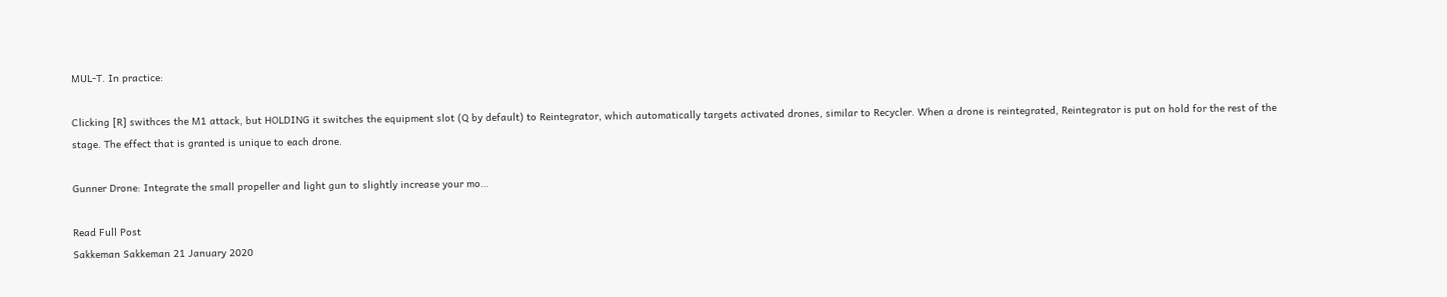MUL-T. In practice:

Clicking [R] swithces the M1 attack, but HOLDING it switches the equipment slot (Q by default) to Reintegrator, which automatically targets activated drones, similar to Recycler. When a drone is reintegrated, Reintegrator is put on hold for the rest of the stage. The effect that is granted is unique to each drone.

Gunner Drone: Integrate the small propeller and light gun to slightly increase your mo…

Read Full Post
Sakkeman Sakkeman 21 January 2020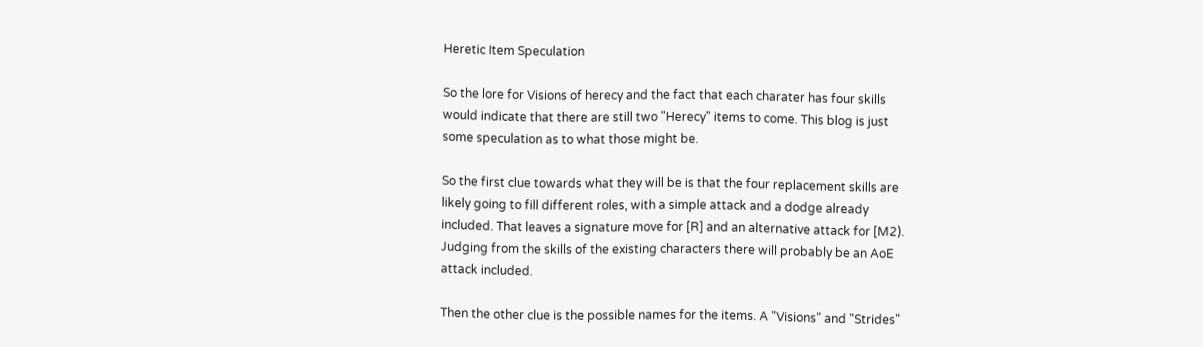Heretic Item Speculation

So the lore for Visions of herecy and the fact that each charater has four skills would indicate that there are still two "Herecy" items to come. This blog is just some speculation as to what those might be.

So the first clue towards what they will be is that the four replacement skills are likely going to fill different roles, with a simple attack and a dodge already included. That leaves a signature move for [R] and an alternative attack for [M2). Judging from the skills of the existing characters there will probably be an AoE attack included.

Then the other clue is the possible names for the items. A "Visions" and "Strides"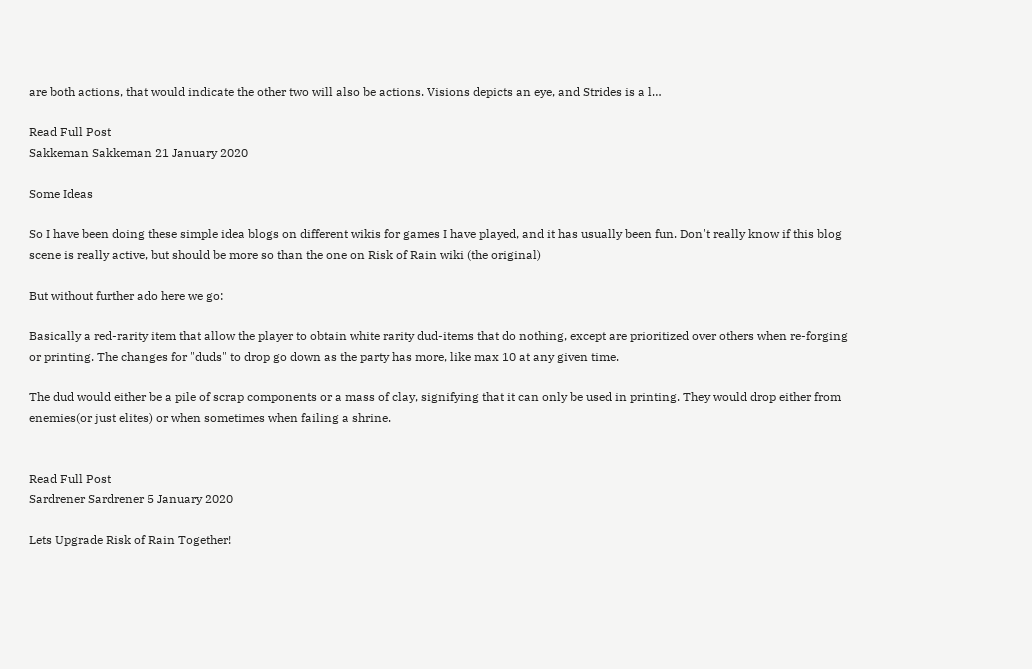are both actions, that would indicate the other two will also be actions. Visions depicts an eye, and Strides is a l…

Read Full Post
Sakkeman Sakkeman 21 January 2020

Some Ideas

So I have been doing these simple idea blogs on different wikis for games I have played, and it has usually been fun. Don't really know if this blog scene is really active, but should be more so than the one on Risk of Rain wiki (the original)

But without further ado here we go:

Basically a red-rarity item that allow the player to obtain white rarity dud-items that do nothing, except are prioritized over others when re-forging or printing. The changes for "duds" to drop go down as the party has more, like max 10 at any given time.

The dud would either be a pile of scrap components or a mass of clay, signifying that it can only be used in printing. They would drop either from enemies(or just elites) or when sometimes when failing a shrine.


Read Full Post
Sardrener Sardrener 5 January 2020

Lets Upgrade Risk of Rain Together!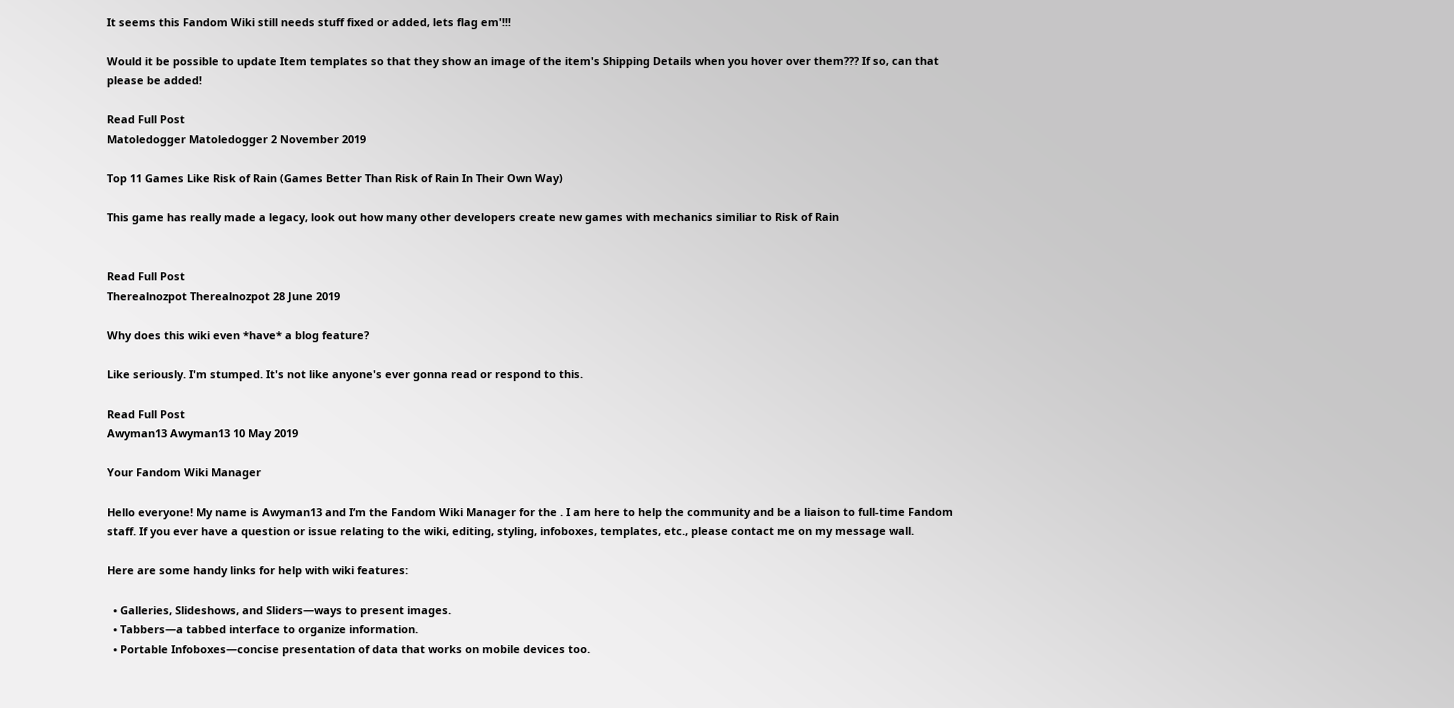It seems this Fandom Wiki still needs stuff fixed or added, lets flag em'!!!

Would it be possible to update Item templates so that they show an image of the item's Shipping Details when you hover over them??? If so, can that please be added!

Read Full Post
Matoledogger Matoledogger 2 November 2019

Top 11 Games Like Risk of Rain (Games Better Than Risk of Rain In Their Own Way)

This game has really made a legacy, look out how many other developers create new games with mechanics similiar to Risk of Rain


Read Full Post
Therealnozpot Therealnozpot 28 June 2019

Why does this wiki even *have* a blog feature?

Like seriously. I'm stumped. It's not like anyone's ever gonna read or respond to this.

Read Full Post
Awyman13 Awyman13 10 May 2019

Your Fandom Wiki Manager

Hello everyone! My name is Awyman13 and I’m the Fandom Wiki Manager for the . I am here to help the community and be a liaison to full-time Fandom staff. If you ever have a question or issue relating to the wiki, editing, styling, infoboxes, templates, etc., please contact me on my message wall.

Here are some handy links for help with wiki features:

  • Galleries, Slideshows, and Sliders—ways to present images.
  • Tabbers—a tabbed interface to organize information.
  • Portable Infoboxes—concise presentation of data that works on mobile devices too.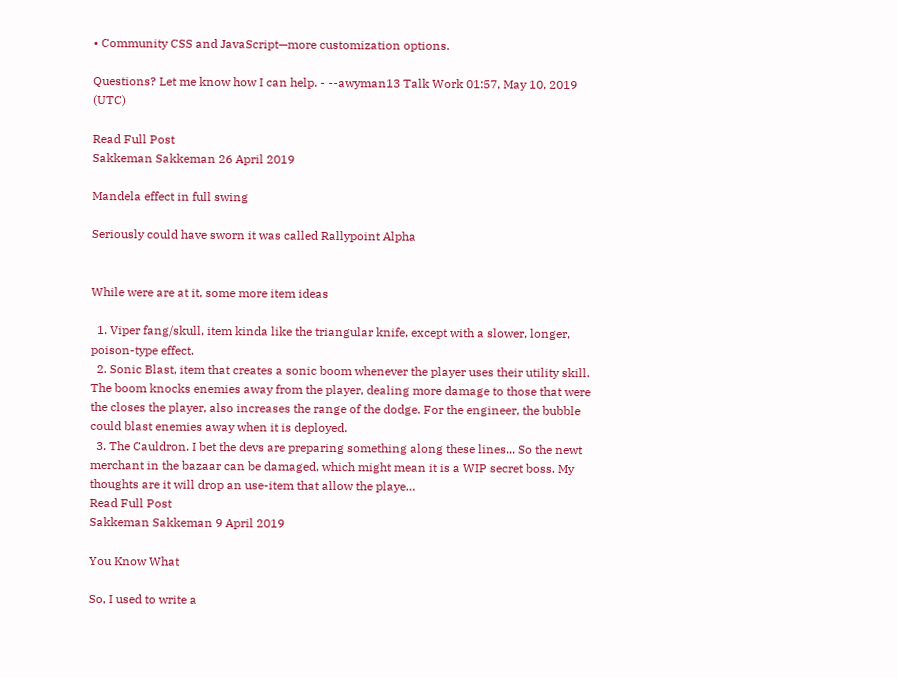• Community CSS and JavaScript—more customization options.

Questions? Let me know how I can help. - --awyman13 Talk Work 01:57, May 10, 2019 (UTC)

Read Full Post
Sakkeman Sakkeman 26 April 2019

Mandela effect in full swing

Seriously could have sworn it was called Rallypoint Alpha


While were are at it, some more item ideas

  1. Viper fang/skull, item kinda like the triangular knife, except with a slower, longer, poison-type effect.
  2. Sonic Blast, item that creates a sonic boom whenever the player uses their utility skill. The boom knocks enemies away from the player, dealing more damage to those that were the closes the player, also increases the range of the dodge. For the engineer, the bubble could blast enemies away when it is deployed.
  3. The Cauldron. I bet the devs are preparing something along these lines... So the newt merchant in the bazaar can be damaged, which might mean it is a WIP secret boss. My thoughts are it will drop an use-item that allow the playe…
Read Full Post
Sakkeman Sakkeman 9 April 2019

You Know What

So, I used to write a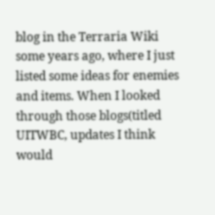blog in the Terraria Wiki some years ago, where I just listed some ideas for enemies and items. When I looked through those blogs(titled UITWBC, updates I think would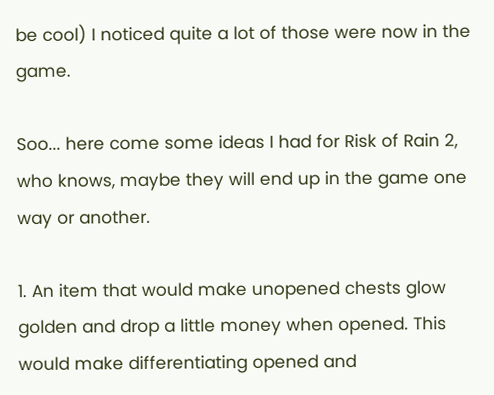be cool) I noticed quite a lot of those were now in the game.

Soo... here come some ideas I had for Risk of Rain 2, who knows, maybe they will end up in the game one way or another.

1. An item that would make unopened chests glow golden and drop a little money when opened. This would make differentiating opened and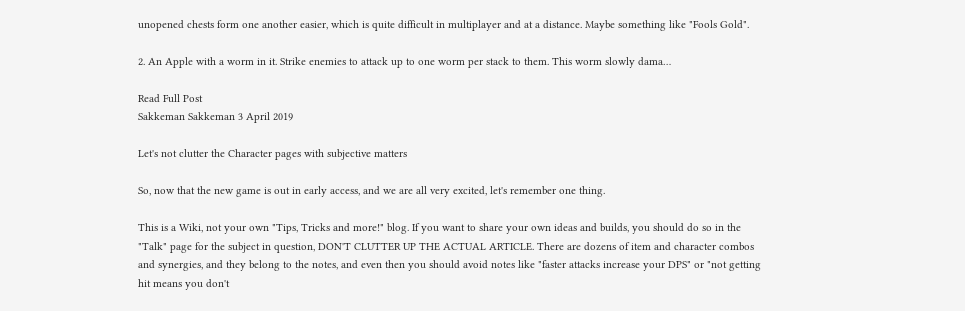unopened chests form one another easier, which is quite difficult in multiplayer and at a distance. Maybe something like "Fools Gold".

2. An Apple with a worm in it. Strike enemies to attack up to one worm per stack to them. This worm slowly dama…

Read Full Post
Sakkeman Sakkeman 3 April 2019

Let's not clutter the Character pages with subjective matters

So, now that the new game is out in early access, and we are all very excited, let's remember one thing.

This is a Wiki, not your own "Tips, Tricks and more!" blog. If you want to share your own ideas and builds, you should do so in the "Talk" page for the subject in question, DON'T CLUTTER UP THE ACTUAL ARTICLE. There are dozens of item and character combos and synergies, and they belong to the notes, and even then you should avoid notes like "faster attacks increase your DPS" or "not getting hit means you don't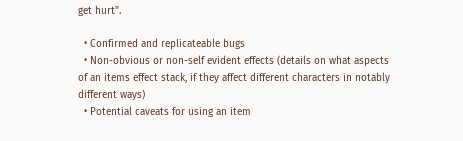get hurt".

  • Confirmed and replicateable bugs
  • Non-obvious or non-self evident effects (details on what aspects of an items effect stack, if they affect different characters in notably different ways)
  • Potential caveats for using an item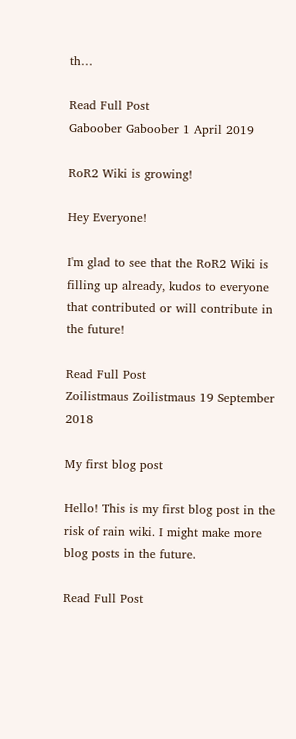th…

Read Full Post
Gaboober Gaboober 1 April 2019

RoR2 Wiki is growing!

Hey Everyone!

I'm glad to see that the RoR2 Wiki is filling up already, kudos to everyone that contributed or will contribute in the future!

Read Full Post
Zoilistmaus Zoilistmaus 19 September 2018

My first blog post

Hello! This is my first blog post in the risk of rain wiki. I might make more blog posts in the future.

Read Full Post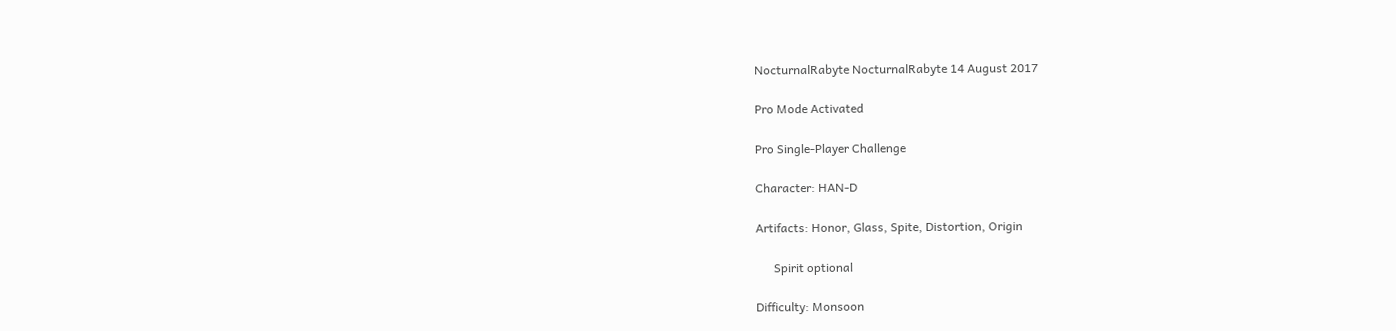NocturnalRabyte NocturnalRabyte 14 August 2017

Pro Mode Activated

Pro Single-Player Challenge

Character: HAN-D

Artifacts: Honor, Glass, Spite, Distortion, Origin

      Spirit optional

Difficulty: Monsoon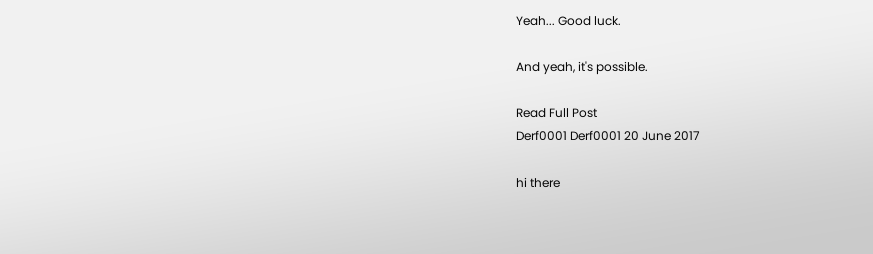Yeah... Good luck.

And yeah, it's possible.

Read Full Post
Derf0001 Derf0001 20 June 2017

hi there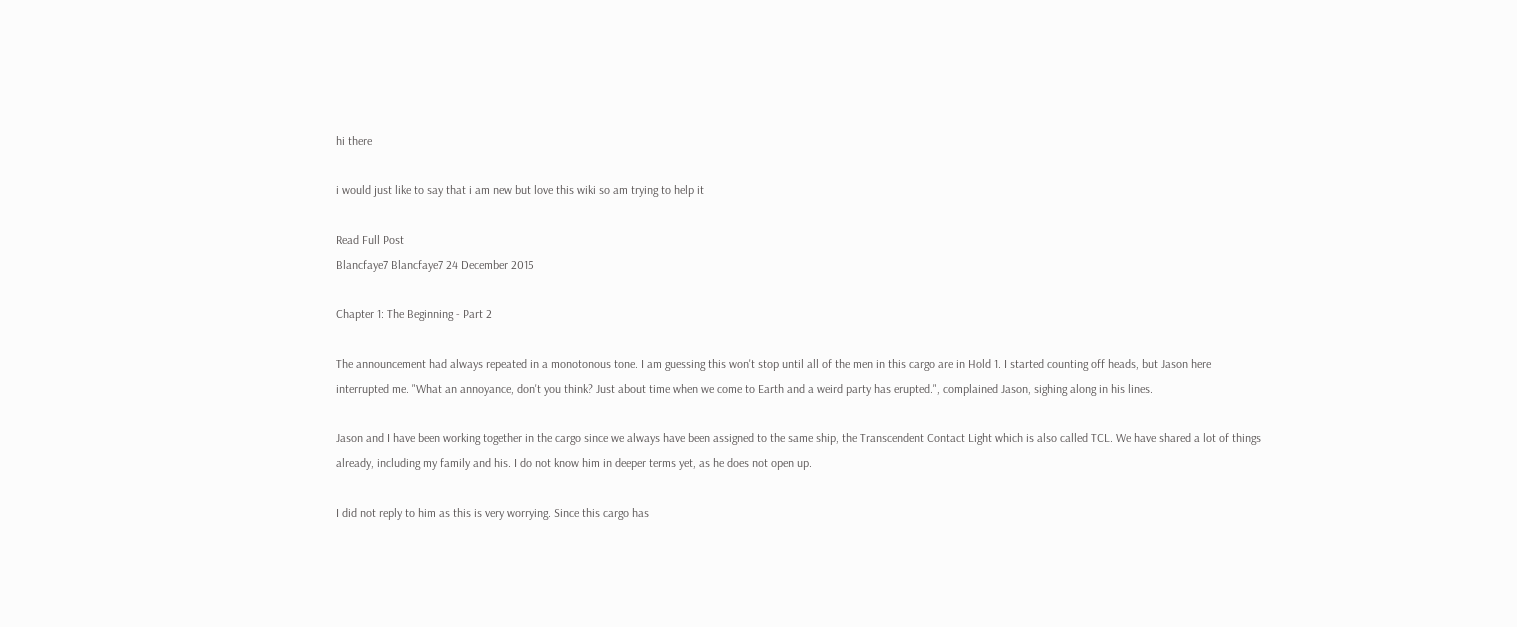hi there

i would just like to say that i am new but love this wiki so am trying to help it

Read Full Post
Blancfaye7 Blancfaye7 24 December 2015

Chapter 1: The Beginning - Part 2

The announcement had always repeated in a monotonous tone. I am guessing this won't stop until all of the men in this cargo are in Hold 1. I started counting off heads, but Jason here interrupted me. "What an annoyance, don't you think? Just about time when we come to Earth and a weird party has erupted.", complained Jason, sighing along in his lines.

Jason and I have been working together in the cargo since we always have been assigned to the same ship, the Transcendent Contact Light which is also called TCL. We have shared a lot of things already, including my family and his. I do not know him in deeper terms yet, as he does not open up.

I did not reply to him as this is very worrying. Since this cargo has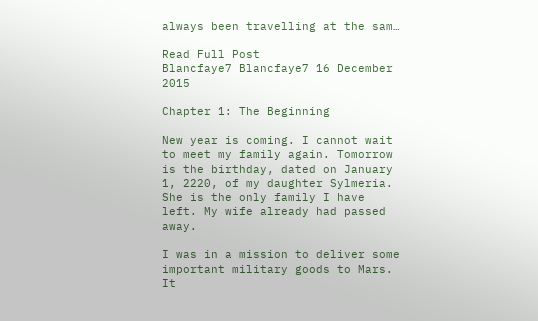always been travelling at the sam…

Read Full Post
Blancfaye7 Blancfaye7 16 December 2015

Chapter 1: The Beginning

New year is coming. I cannot wait to meet my family again. Tomorrow is the birthday, dated on January 1, 2220, of my daughter Sylmeria. She is the only family I have left. My wife already had passed away.

I was in a mission to deliver some important military goods to Mars. It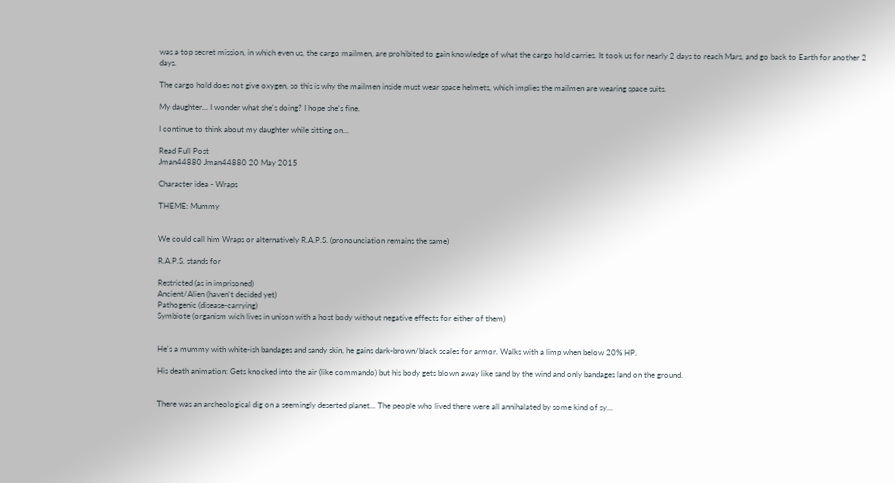was a top secret mission, in which even us, the cargo mailmen, are prohibited to gain knowledge of what the cargo hold carries. It took us for nearly 2 days to reach Mars, and go back to Earth for another 2 days.

The cargo hold does not give oxygen, so this is why the mailmen inside must wear space helmets, which implies the mailmen are wearing space suits.

My daughter... I wonder what she's doing? I hope she's fine.

I continue to think about my daughter while sitting on…

Read Full Post
Jman44880 Jman44880 20 May 2015

Character idea - Wraps

THEME: Mummy


We could call him Wraps or alternatively R.A.P.S. (pronounciation remains the same)

R.A.P.S. stands for

Restricted (as in imprisoned)
Ancient/Alien (haven't decided yet)
Pathogenic (disease-carrying)
Symbiote (organism wich lives in unison with a host body without negative effects for either of them)


He's a mummy with white-ish bandages and sandy skin, he gains dark-brown/black scales for armor. Walks with a limp when below 20% HP.

His death animation: Gets knocked into the air (like commando) but his body gets blown away like sand by the wind and only bandages land on the ground.


There was an archeological dig on a seemingly deserted planet... The people who lived there were all annihalated by some kind of sy…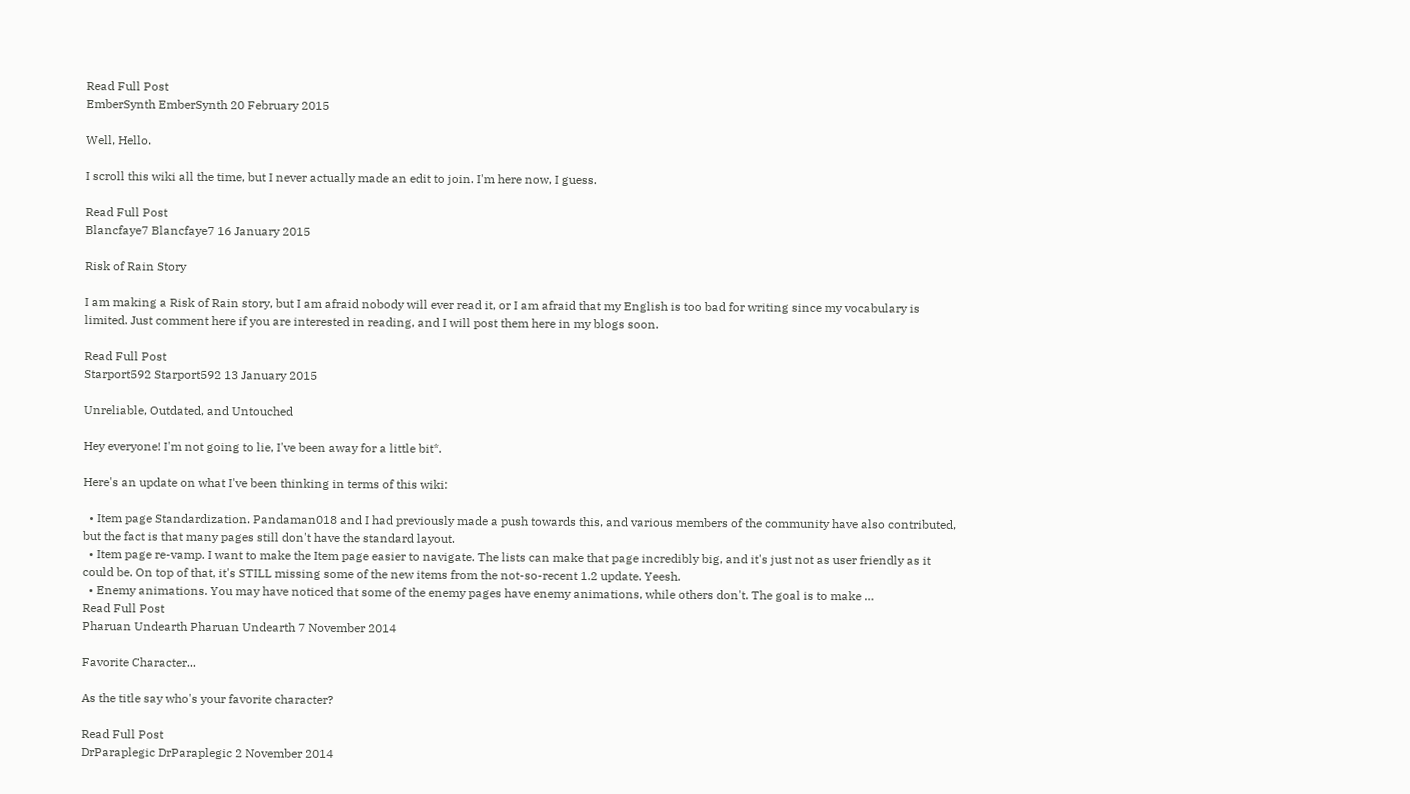Read Full Post
EmberSynth EmberSynth 20 February 2015

Well, Hello.

I scroll this wiki all the time, but I never actually made an edit to join. I'm here now, I guess.

Read Full Post
Blancfaye7 Blancfaye7 16 January 2015

Risk of Rain Story

I am making a Risk of Rain story, but I am afraid nobody will ever read it, or I am afraid that my English is too bad for writing since my vocabulary is limited. Just comment here if you are interested in reading, and I will post them here in my blogs soon.

Read Full Post
Starport592 Starport592 13 January 2015

Unreliable, Outdated, and Untouched

Hey everyone! I'm not going to lie, I've been away for a little bit*.

Here's an update on what I've been thinking in terms of this wiki:

  • Item page Standardization. Pandaman018 and I had previously made a push towards this, and various members of the community have also contributed, but the fact is that many pages still don't have the standard layout.
  • Item page re-vamp. I want to make the Item page easier to navigate. The lists can make that page incredibly big, and it's just not as user friendly as it could be. On top of that, it's STILL missing some of the new items from the not-so-recent 1.2 update. Yeesh.
  • Enemy animations. You may have noticed that some of the enemy pages have enemy animations, while others don't. The goal is to make …
Read Full Post
Pharuan Undearth Pharuan Undearth 7 November 2014

Favorite Character...

As the title say who's your favorite character?

Read Full Post
DrParaplegic DrParaplegic 2 November 2014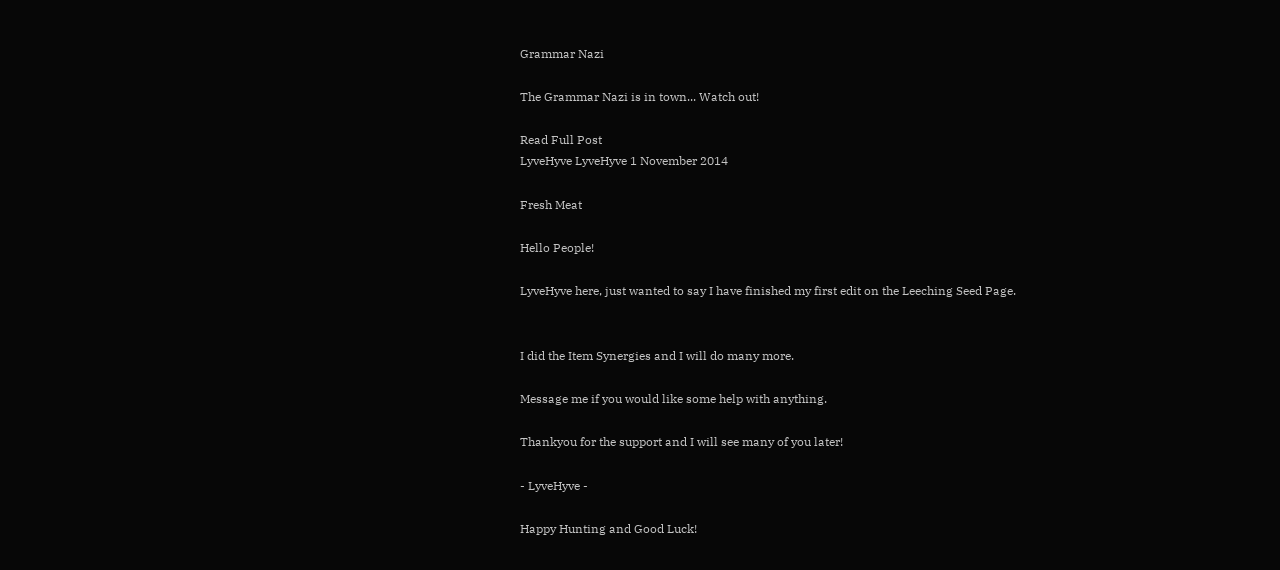Grammar Nazi

The Grammar Nazi is in town... Watch out!

Read Full Post
LyveHyve LyveHyve 1 November 2014

Fresh Meat

Hello People!

LyveHyve here, just wanted to say I have finished my first edit on the Leeching Seed Page.


I did the Item Synergies and I will do many more.

Message me if you would like some help with anything.

Thankyou for the support and I will see many of you later!

- LyveHyve -

Happy Hunting and Good Luck!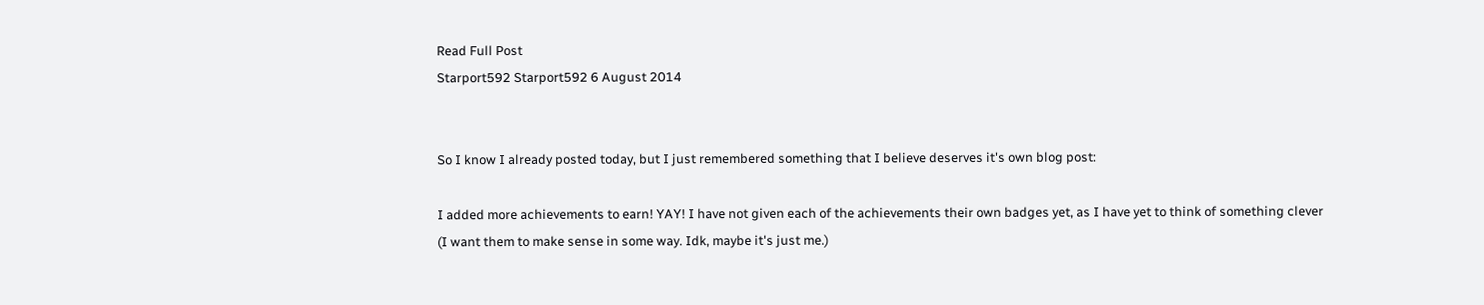Read Full Post
Starport592 Starport592 6 August 2014


So I know I already posted today, but I just remembered something that I believe deserves it's own blog post:

I added more achievements to earn! YAY! I have not given each of the achievements their own badges yet, as I have yet to think of something clever (I want them to make sense in some way. Idk, maybe it's just me.)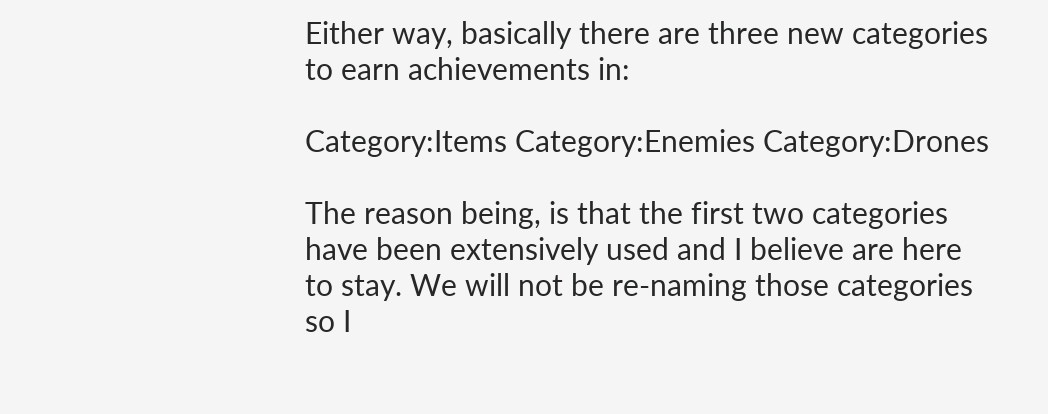Either way, basically there are three new categories to earn achievements in:

Category:Items Category:Enemies Category:Drones

The reason being, is that the first two categories have been extensively used and I believe are here to stay. We will not be re-naming those categories so I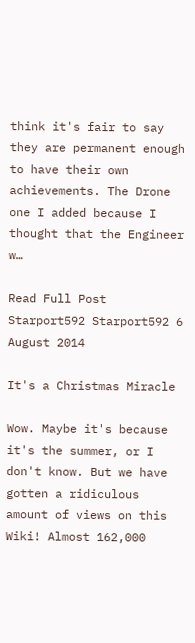think it's fair to say they are permanent enough to have their own achievements. The Drone one I added because I thought that the Engineer w…

Read Full Post
Starport592 Starport592 6 August 2014

It's a Christmas Miracle

Wow. Maybe it's because it's the summer, or I don't know. But we have gotten a ridiculous amount of views on this Wiki! Almost 162,000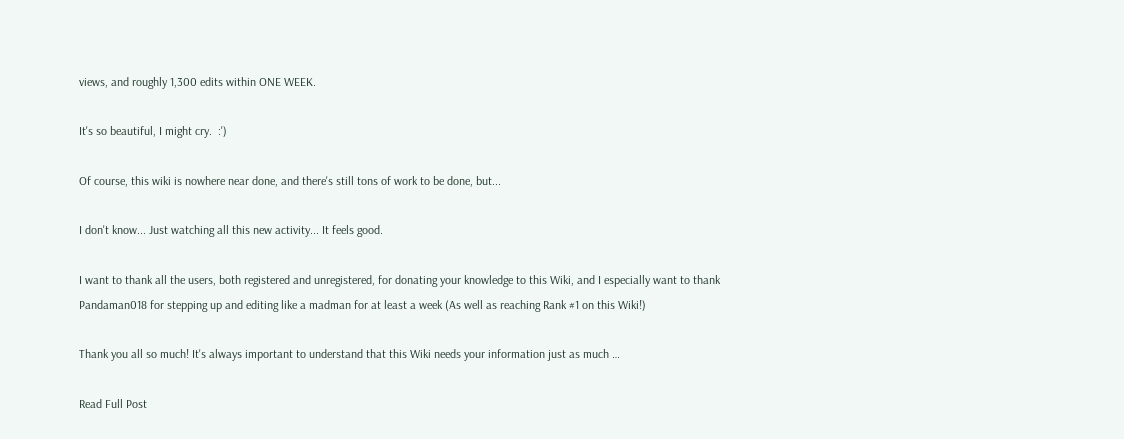views, and roughly 1,300 edits within ONE WEEK.

It's so beautiful, I might cry.  :')

Of course, this wiki is nowhere near done, and there's still tons of work to be done, but...

I don't know... Just watching all this new activity... It feels good.

I want to thank all the users, both registered and unregistered, for donating your knowledge to this Wiki, and I especially want to thank Pandaman018 for stepping up and editing like a madman for at least a week (As well as reaching Rank #1 on this Wiki!)

Thank you all so much! It's always important to understand that this Wiki needs your information just as much …

Read Full Post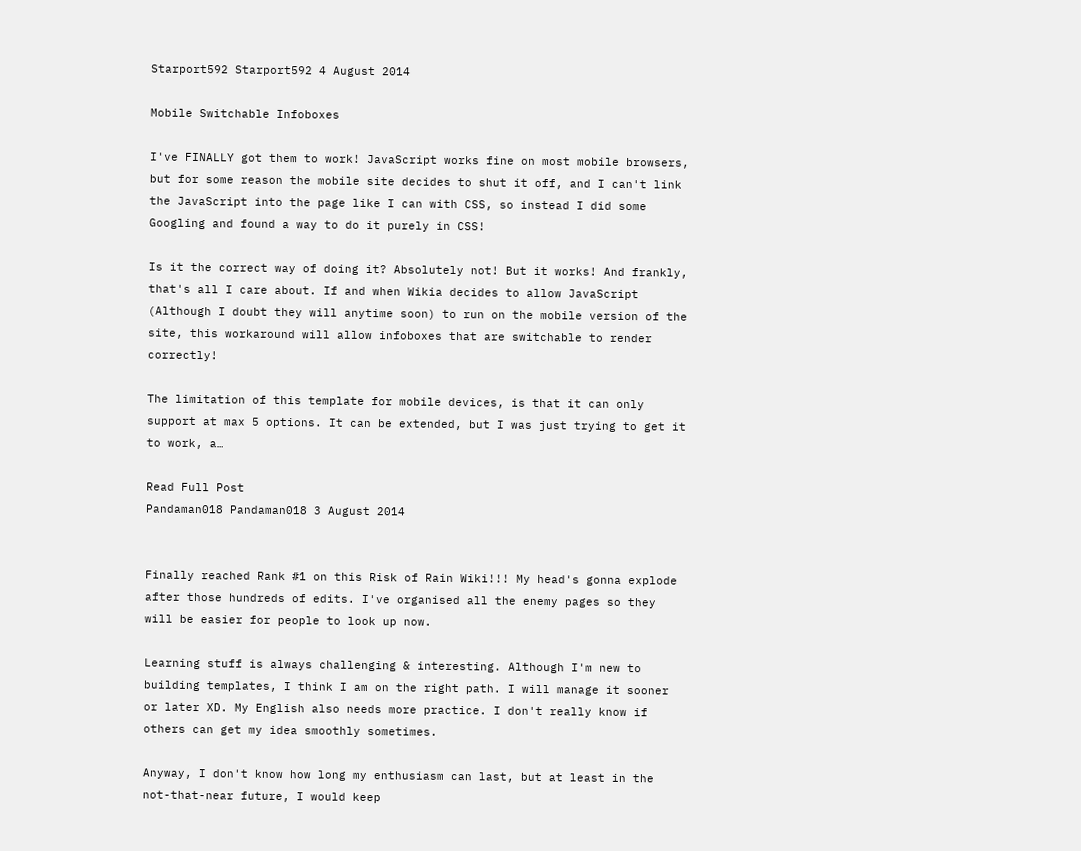Starport592 Starport592 4 August 2014

Mobile Switchable Infoboxes

I've FINALLY got them to work! JavaScript works fine on most mobile browsers, but for some reason the mobile site decides to shut it off, and I can't link the JavaScript into the page like I can with CSS, so instead I did some Googling and found a way to do it purely in CSS!

Is it the correct way of doing it? Absolutely not! But it works! And frankly, that's all I care about. If and when Wikia decides to allow JavaScript (Although I doubt they will anytime soon) to run on the mobile version of the site, this workaround will allow infoboxes that are switchable to render correctly!

The limitation of this template for mobile devices, is that it can only support at max 5 options. It can be extended, but I was just trying to get it to work, a…

Read Full Post
Pandaman018 Pandaman018 3 August 2014


Finally reached Rank #1 on this Risk of Rain Wiki!!! My head's gonna explode after those hundreds of edits. I've organised all the enemy pages so they will be easier for people to look up now.

Learning stuff is always challenging & interesting. Although I'm new to building templates, I think I am on the right path. I will manage it sooner or later XD. My English also needs more practice. I don't really know if others can get my idea smoothly sometimes.

Anyway, I don't know how long my enthusiasm can last, but at least in the not-that-near future, I would keep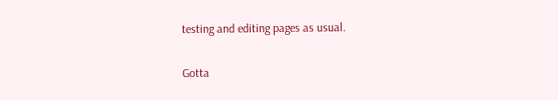testing and editing pages as usual.

Gotta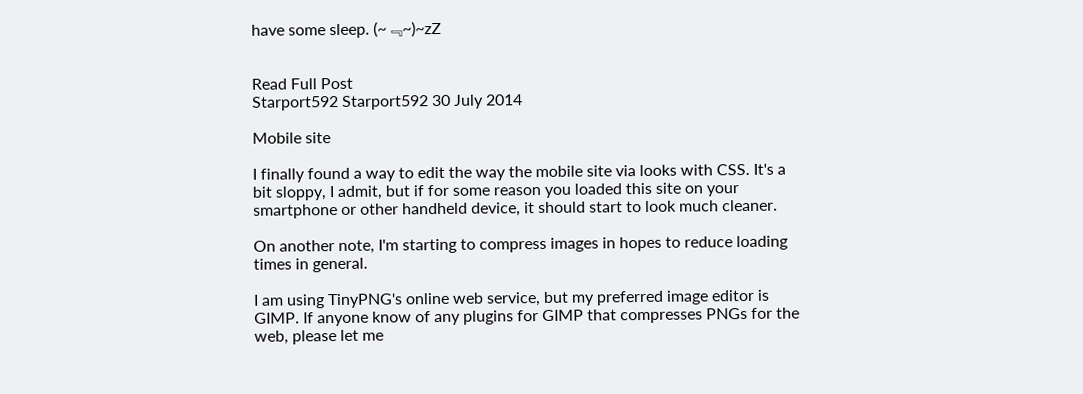have some sleep. (~﹃~)~zZ


Read Full Post
Starport592 Starport592 30 July 2014

Mobile site

I finally found a way to edit the way the mobile site via looks with CSS. It's a bit sloppy, I admit, but if for some reason you loaded this site on your smartphone or other handheld device, it should start to look much cleaner.

On another note, I'm starting to compress images in hopes to reduce loading times in general.

I am using TinyPNG's online web service, but my preferred image editor is GIMP. If anyone know of any plugins for GIMP that compresses PNGs for the web, please let me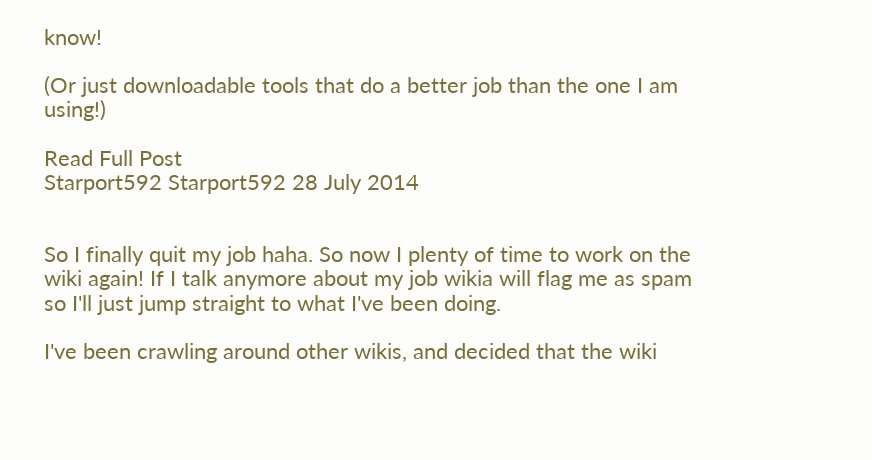know!

(Or just downloadable tools that do a better job than the one I am using!)

Read Full Post
Starport592 Starport592 28 July 2014


So I finally quit my job haha. So now I plenty of time to work on the wiki again! If I talk anymore about my job wikia will flag me as spam so I'll just jump straight to what I've been doing.

I've been crawling around other wikis, and decided that the wiki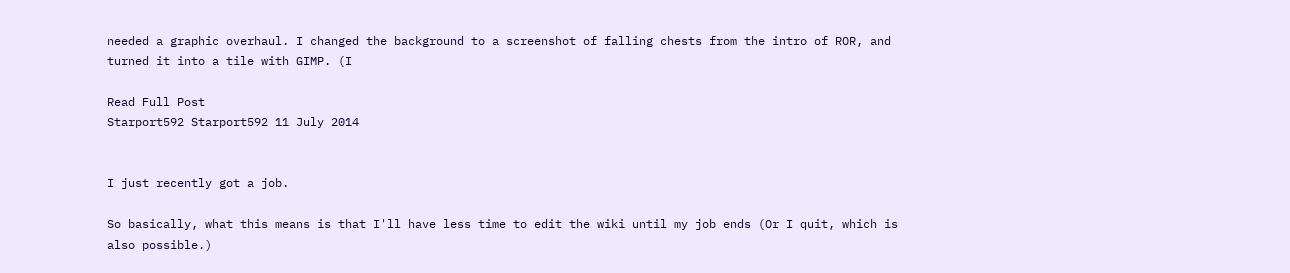needed a graphic overhaul. I changed the background to a screenshot of falling chests from the intro of ROR, and turned it into a tile with GIMP. (I

Read Full Post
Starport592 Starport592 11 July 2014


I just recently got a job.

So basically, what this means is that I'll have less time to edit the wiki until my job ends (Or I quit, which is also possible.)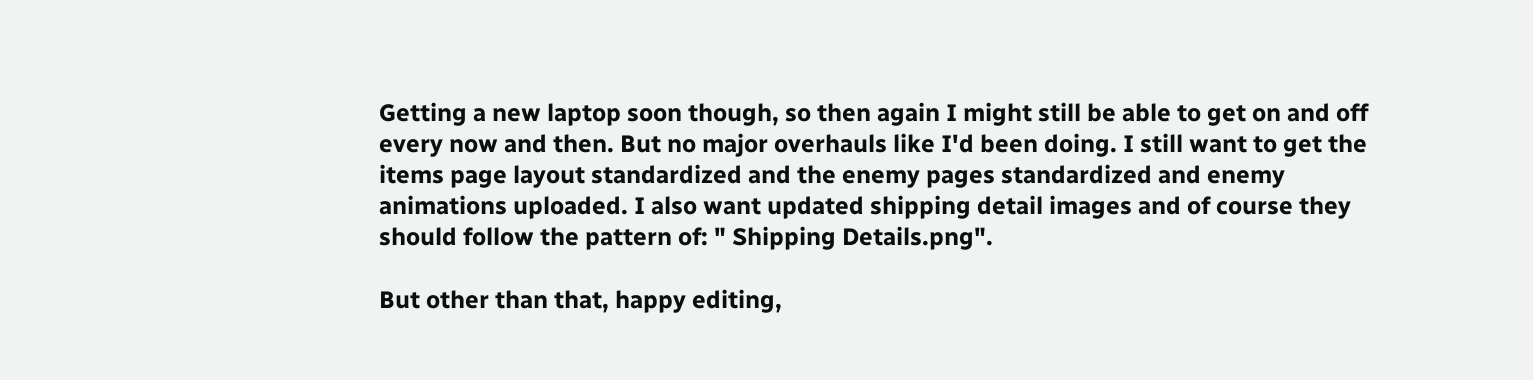Getting a new laptop soon though, so then again I might still be able to get on and off every now and then. But no major overhauls like I'd been doing. I still want to get the items page layout standardized and the enemy pages standardized and enemy animations uploaded. I also want updated shipping detail images and of course they should follow the pattern of: " Shipping Details.png".

But other than that, happy editing,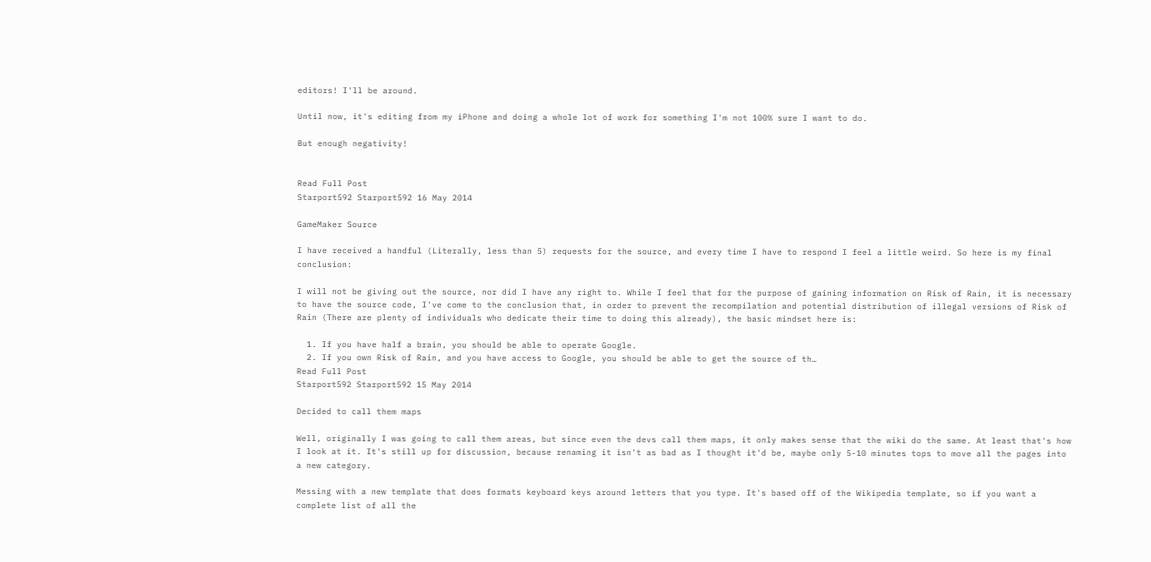editors! I'll be around.

Until now, it's editing from my iPhone and doing a whole lot of work for something I'm not 100% sure I want to do.

But enough negativity!


Read Full Post
Starport592 Starport592 16 May 2014

GameMaker Source

I have received a handful (Literally, less than 5) requests for the source, and every time I have to respond I feel a little weird. So here is my final conclusion:

I will not be giving out the source, nor did I have any right to. While I feel that for the purpose of gaining information on Risk of Rain, it is necessary to have the source code, I've come to the conclusion that, in order to prevent the recompilation and potential distribution of illegal versions of Risk of Rain (There are plenty of individuals who dedicate their time to doing this already), the basic mindset here is:

  1. If you have half a brain, you should be able to operate Google.
  2. If you own Risk of Rain, and you have access to Google, you should be able to get the source of th…
Read Full Post
Starport592 Starport592 15 May 2014

Decided to call them maps

Well, originally I was going to call them areas, but since even the devs call them maps, it only makes sense that the wiki do the same. At least that's how I look at it. It's still up for discussion, because renaming it isn't as bad as I thought it'd be, maybe only 5-10 minutes tops to move all the pages into a new category.

Messing with a new template that does formats keyboard keys around letters that you type. It's based off of the Wikipedia template, so if you want a complete list of all the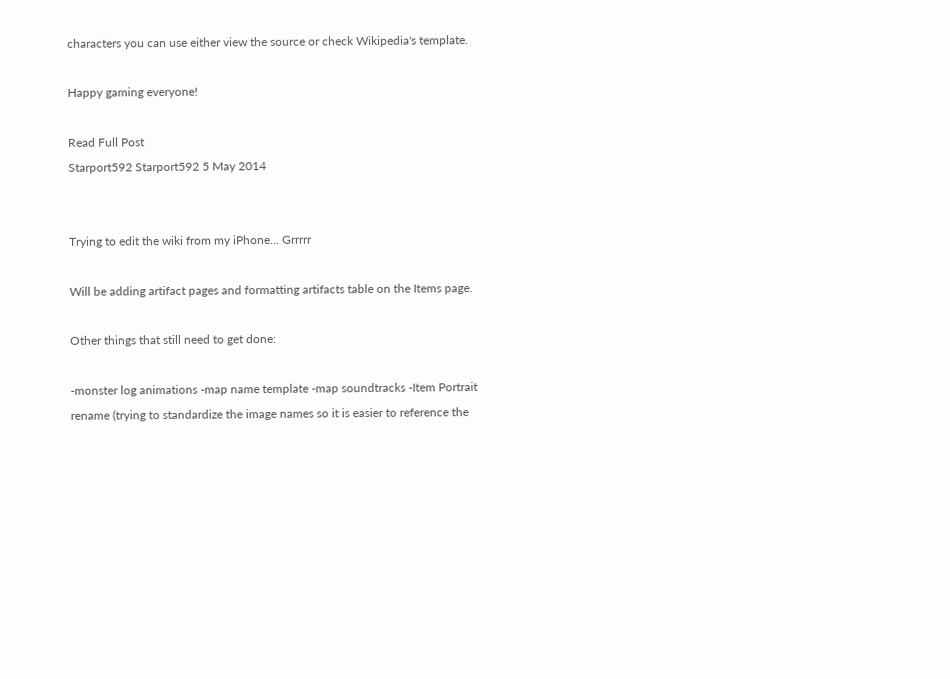characters you can use either view the source or check Wikipedia's template.

Happy gaming everyone!

Read Full Post
Starport592 Starport592 5 May 2014


Trying to edit the wiki from my iPhone... Grrrrr

Will be adding artifact pages and formatting artifacts table on the Items page.

Other things that still need to get done:

-monster log animations -map name template -map soundtracks -Item Portrait rename (trying to standardize the image names so it is easier to reference the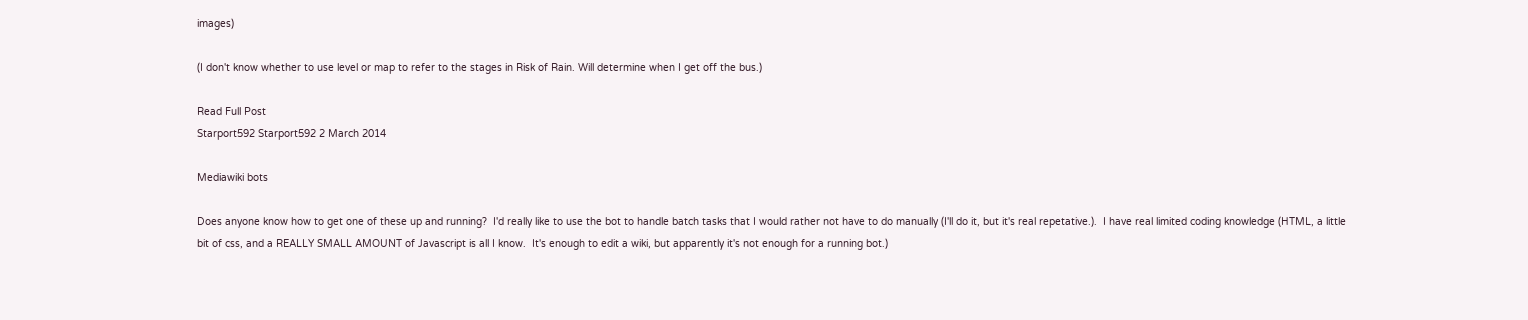images)

(I don't know whether to use level or map to refer to the stages in Risk of Rain. Will determine when I get off the bus.)

Read Full Post
Starport592 Starport592 2 March 2014

Mediawiki bots

Does anyone know how to get one of these up and running?  I'd really like to use the bot to handle batch tasks that I would rather not have to do manually (I'll do it, but it's real repetative.).  I have real limited coding knowledge (HTML, a little bit of css, and a REALLY SMALL AMOUNT of Javascript is all I know.  It's enough to edit a wiki, but apparently it's not enough for a running bot.)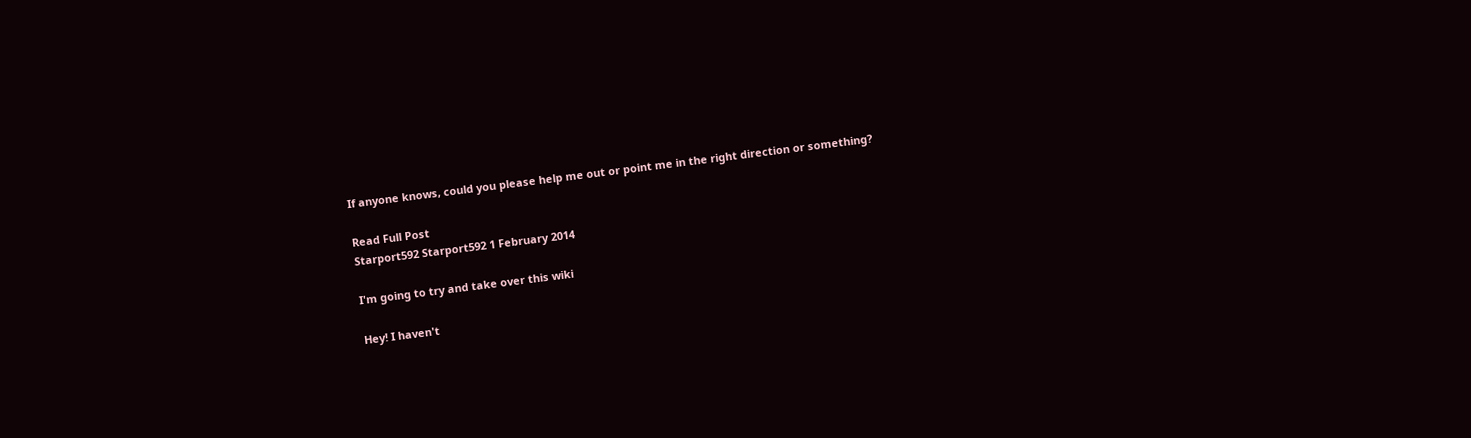If anyone knows, could you please help me out or point me in the right direction or something?

Read Full Post
Starport592 Starport592 1 February 2014

I'm going to try and take over this wiki

Hey! I haven't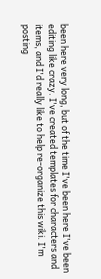been here very long, but of the time I've been here I've been editing like crazy. I've created templates for characters and items, and I'd really like to help re-organize this wiki. I'm posting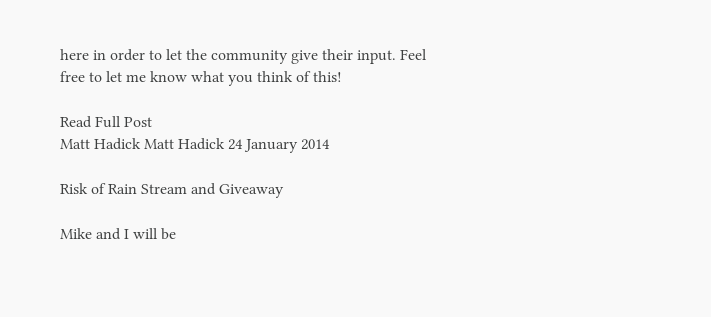here in order to let the community give their input. Feel free to let me know what you think of this!

Read Full Post
Matt Hadick Matt Hadick 24 January 2014

Risk of Rain Stream and Giveaway

Mike and I will be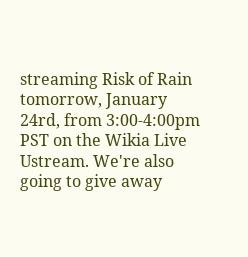streaming Risk of Rain tomorrow, January 24rd, from 3:00-4:00pm PST on the Wikia Live Ustream. We're also going to give away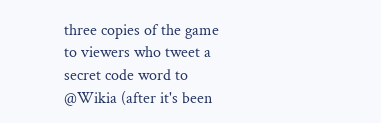three copies of the game to viewers who tweet a secret code word to @Wikia (after it's been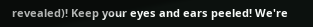revealed)! Keep your eyes and ears peeled! We're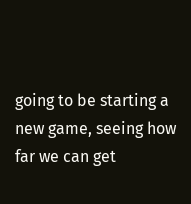going to be starting a new game, seeing how far we can get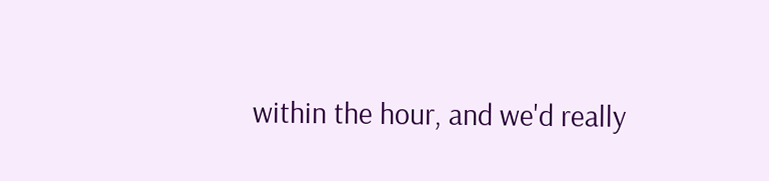within the hour, and we'd really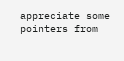appreciate some pointers from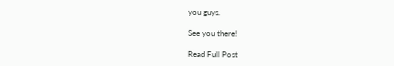you guys.

See you there!

Read Full Post